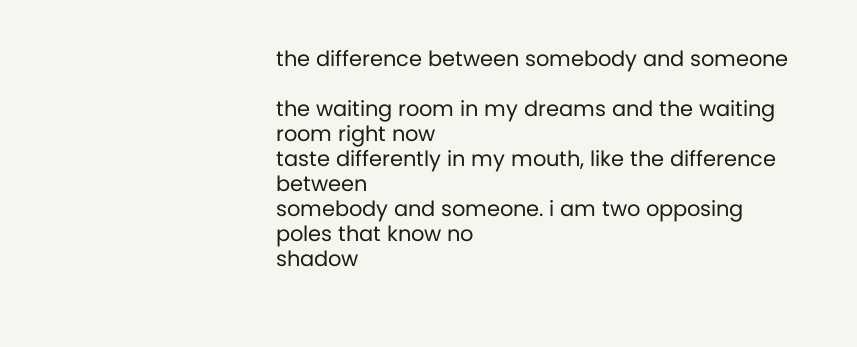the difference between somebody and someone

the waiting room in my dreams and the waiting room right now
taste differently in my mouth, like the difference between
somebody and someone. i am two opposing poles that know no
shadow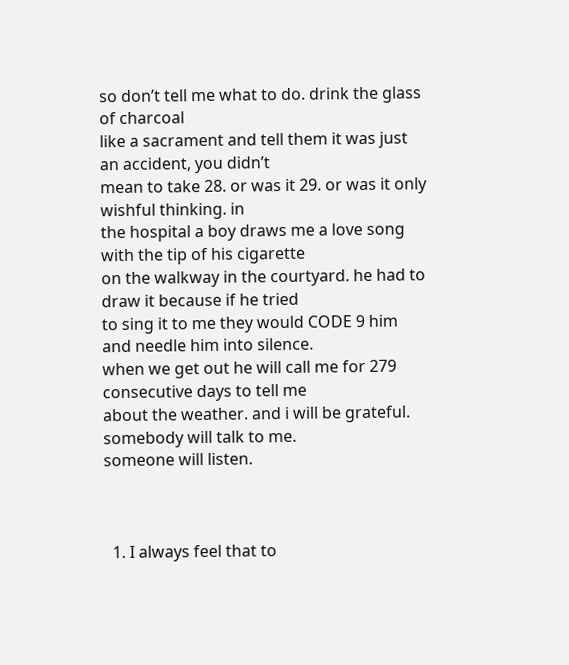so don’t tell me what to do. drink the glass of charcoal
like a sacrament and tell them it was just an accident, you didn’t
mean to take 28. or was it 29. or was it only wishful thinking. in
the hospital a boy draws me a love song with the tip of his cigarette
on the walkway in the courtyard. he had to draw it because if he tried
to sing it to me they would CODE 9 him and needle him into silence.
when we get out he will call me for 279 consecutive days to tell me
about the weather. and i will be grateful. somebody will talk to me.
someone will listen.



  1. I always feel that to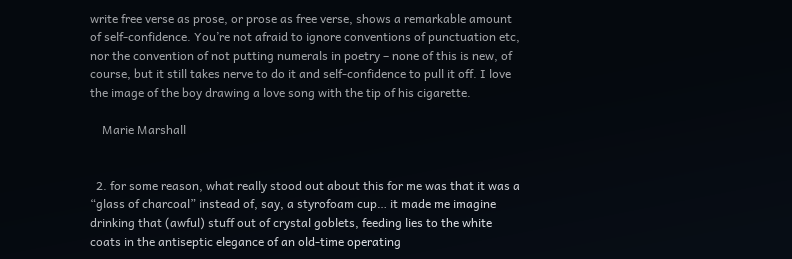write free verse as prose, or prose as free verse, shows a remarkable amount of self-confidence. You’re not afraid to ignore conventions of punctuation etc, nor the convention of not putting numerals in poetry – none of this is new, of course, but it still takes nerve to do it and self-confidence to pull it off. I love the image of the boy drawing a love song with the tip of his cigarette.

    Marie Marshall


  2. for some reason, what really stood out about this for me was that it was a “glass of charcoal” instead of, say, a styrofoam cup… it made me imagine drinking that (awful) stuff out of crystal goblets, feeding lies to the white coats in the antiseptic elegance of an old-time operating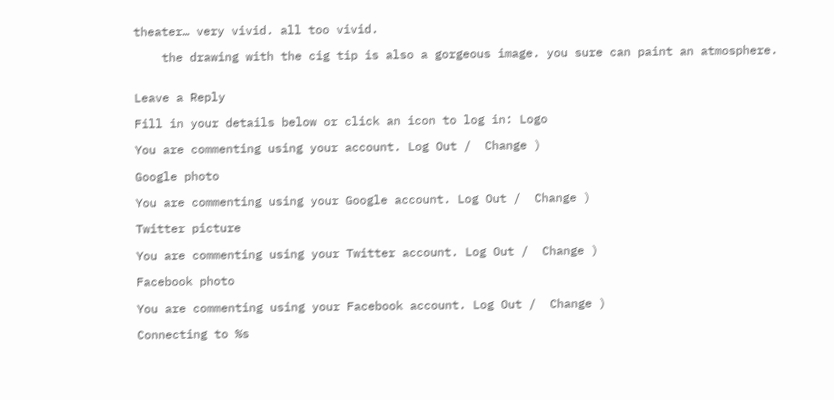theater… very vivid. all too vivid.

    the drawing with the cig tip is also a gorgeous image. you sure can paint an atmosphere.


Leave a Reply

Fill in your details below or click an icon to log in: Logo

You are commenting using your account. Log Out /  Change )

Google photo

You are commenting using your Google account. Log Out /  Change )

Twitter picture

You are commenting using your Twitter account. Log Out /  Change )

Facebook photo

You are commenting using your Facebook account. Log Out /  Change )

Connecting to %s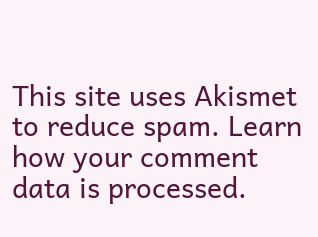This site uses Akismet to reduce spam. Learn how your comment data is processed.